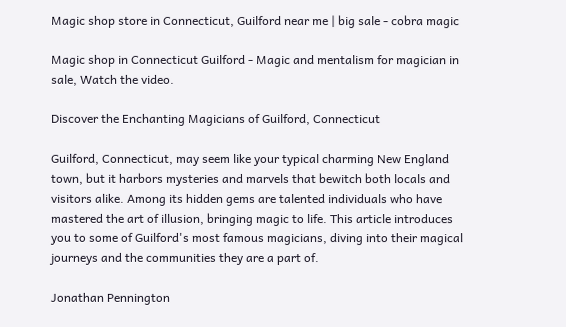Magic shop store in Connecticut, Guilford near me | big sale - cobra magic

Magic shop in Connecticut Guilford - Magic and mentalism for magician in sale, Watch the video.

Discover the Enchanting Magicians of Guilford, Connecticut

Guilford, Connecticut, may seem like your typical charming New England town, but it harbors mysteries and marvels that bewitch both locals and visitors alike. Among its hidden gems are talented individuals who have mastered the art of illusion, bringing magic to life. This article introduces you to some of Guilford's most famous magicians, diving into their magical journeys and the communities they are a part of.

Jonathan Pennington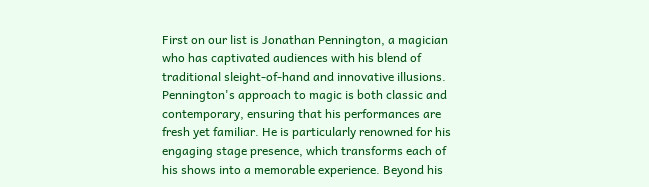First on our list is Jonathan Pennington, a magician who has captivated audiences with his blend of traditional sleight-of-hand and innovative illusions. Pennington's approach to magic is both classic and contemporary, ensuring that his performances are fresh yet familiar. He is particularly renowned for his engaging stage presence, which transforms each of his shows into a memorable experience. Beyond his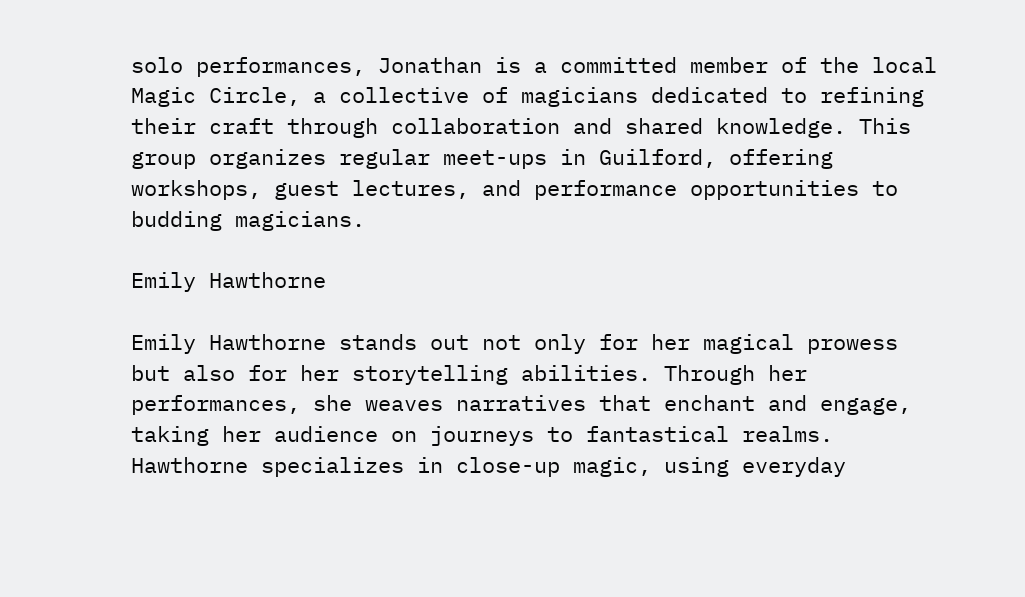solo performances, Jonathan is a committed member of the local Magic Circle, a collective of magicians dedicated to refining their craft through collaboration and shared knowledge. This group organizes regular meet-ups in Guilford, offering workshops, guest lectures, and performance opportunities to budding magicians.

Emily Hawthorne

Emily Hawthorne stands out not only for her magical prowess but also for her storytelling abilities. Through her performances, she weaves narratives that enchant and engage, taking her audience on journeys to fantastical realms. Hawthorne specializes in close-up magic, using everyday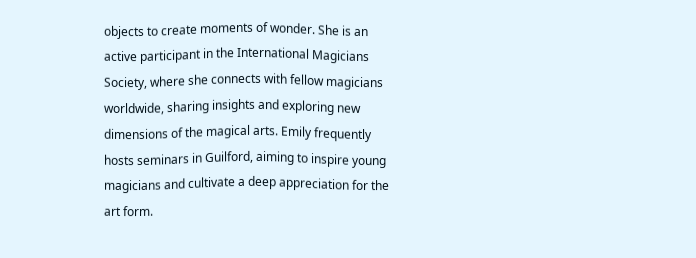objects to create moments of wonder. She is an active participant in the International Magicians Society, where she connects with fellow magicians worldwide, sharing insights and exploring new dimensions of the magical arts. Emily frequently hosts seminars in Guilford, aiming to inspire young magicians and cultivate a deep appreciation for the art form.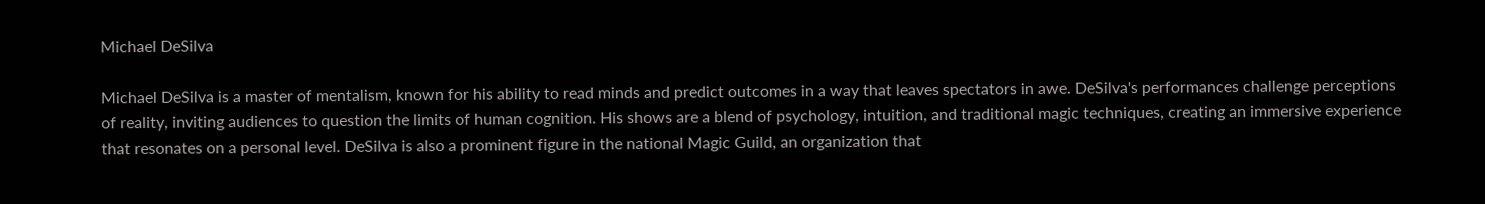Michael DeSilva

Michael DeSilva is a master of mentalism, known for his ability to read minds and predict outcomes in a way that leaves spectators in awe. DeSilva's performances challenge perceptions of reality, inviting audiences to question the limits of human cognition. His shows are a blend of psychology, intuition, and traditional magic techniques, creating an immersive experience that resonates on a personal level. DeSilva is also a prominent figure in the national Magic Guild, an organization that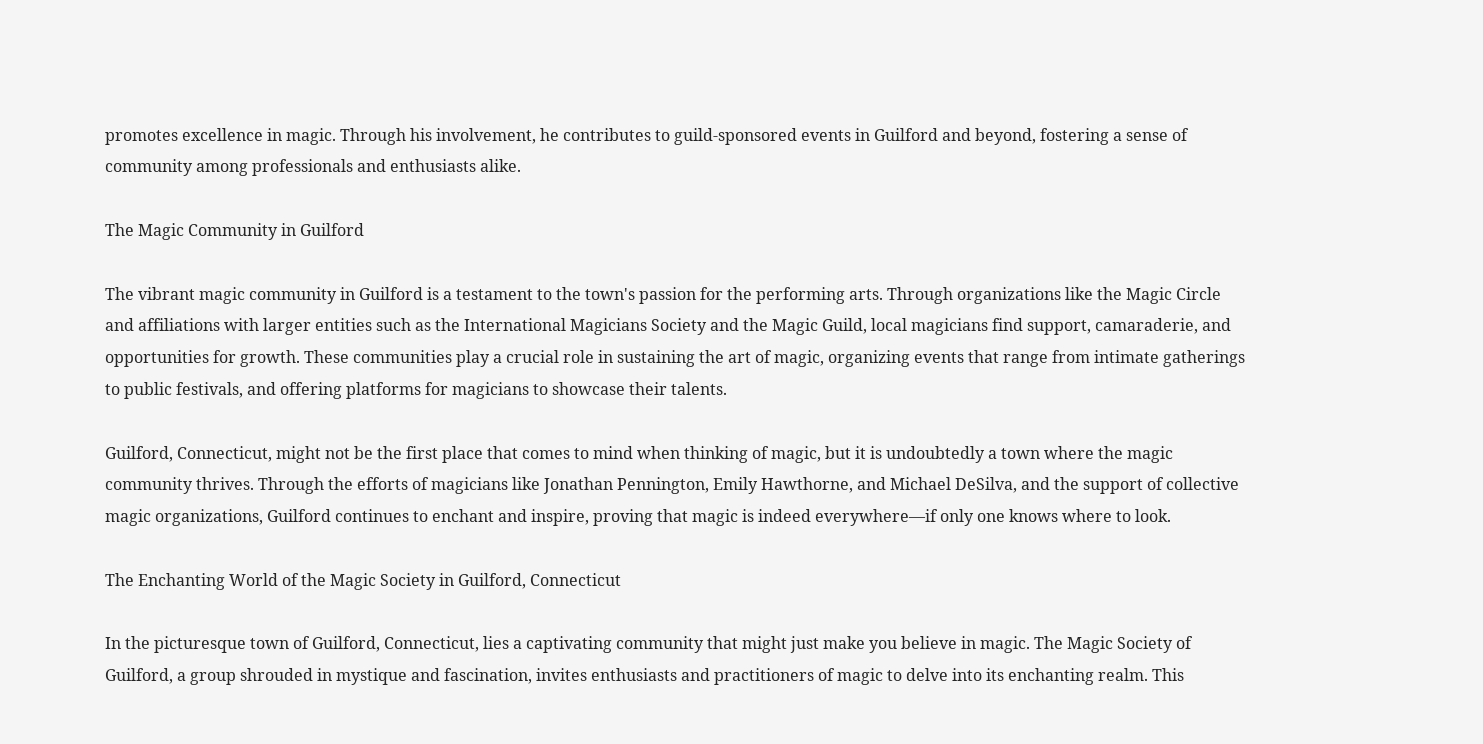promotes excellence in magic. Through his involvement, he contributes to guild-sponsored events in Guilford and beyond, fostering a sense of community among professionals and enthusiasts alike.

The Magic Community in Guilford

The vibrant magic community in Guilford is a testament to the town's passion for the performing arts. Through organizations like the Magic Circle and affiliations with larger entities such as the International Magicians Society and the Magic Guild, local magicians find support, camaraderie, and opportunities for growth. These communities play a crucial role in sustaining the art of magic, organizing events that range from intimate gatherings to public festivals, and offering platforms for magicians to showcase their talents.

Guilford, Connecticut, might not be the first place that comes to mind when thinking of magic, but it is undoubtedly a town where the magic community thrives. Through the efforts of magicians like Jonathan Pennington, Emily Hawthorne, and Michael DeSilva, and the support of collective magic organizations, Guilford continues to enchant and inspire, proving that magic is indeed everywhere—if only one knows where to look.

The Enchanting World of the Magic Society in Guilford, Connecticut

In the picturesque town of Guilford, Connecticut, lies a captivating community that might just make you believe in magic. The Magic Society of Guilford, a group shrouded in mystique and fascination, invites enthusiasts and practitioners of magic to delve into its enchanting realm. This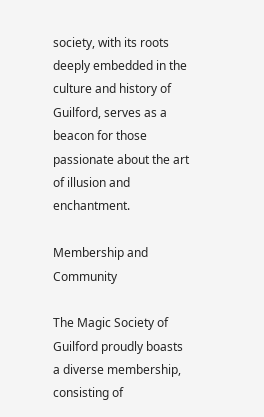society, with its roots deeply embedded in the culture and history of Guilford, serves as a beacon for those passionate about the art of illusion and enchantment.

Membership and Community

The Magic Society of Guilford proudly boasts a diverse membership, consisting of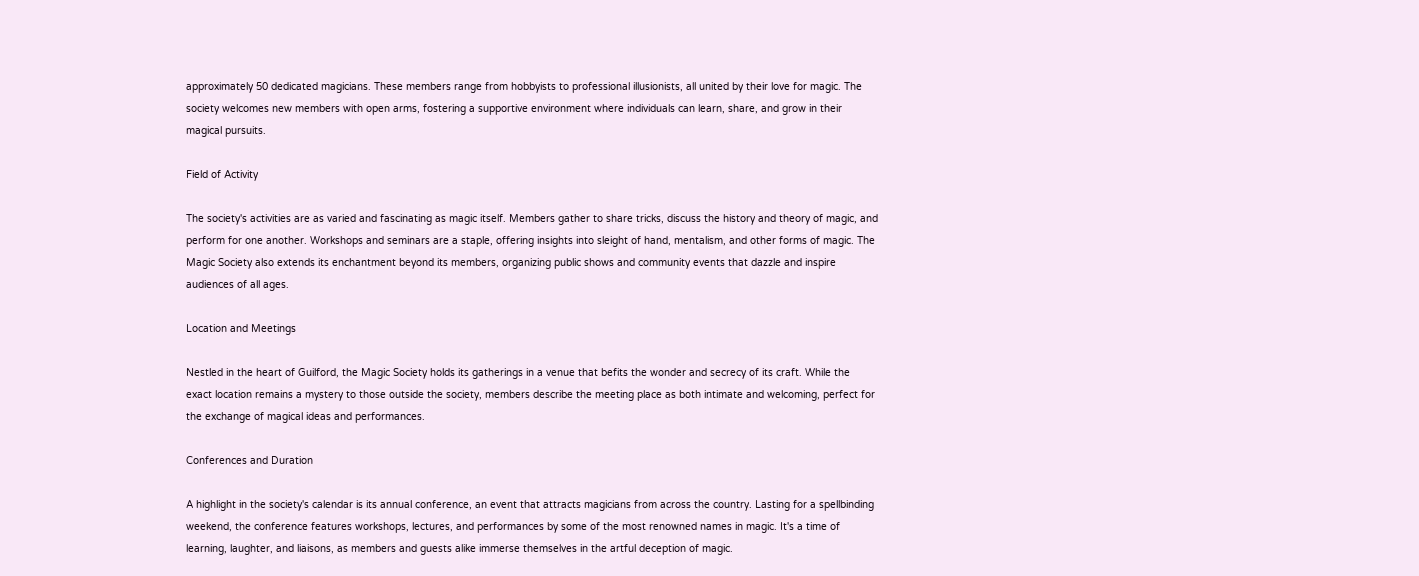approximately 50 dedicated magicians. These members range from hobbyists to professional illusionists, all united by their love for magic. The society welcomes new members with open arms, fostering a supportive environment where individuals can learn, share, and grow in their magical pursuits.

Field of Activity

The society's activities are as varied and fascinating as magic itself. Members gather to share tricks, discuss the history and theory of magic, and perform for one another. Workshops and seminars are a staple, offering insights into sleight of hand, mentalism, and other forms of magic. The Magic Society also extends its enchantment beyond its members, organizing public shows and community events that dazzle and inspire audiences of all ages.

Location and Meetings

Nestled in the heart of Guilford, the Magic Society holds its gatherings in a venue that befits the wonder and secrecy of its craft. While the exact location remains a mystery to those outside the society, members describe the meeting place as both intimate and welcoming, perfect for the exchange of magical ideas and performances.

Conferences and Duration

A highlight in the society's calendar is its annual conference, an event that attracts magicians from across the country. Lasting for a spellbinding weekend, the conference features workshops, lectures, and performances by some of the most renowned names in magic. It's a time of learning, laughter, and liaisons, as members and guests alike immerse themselves in the artful deception of magic.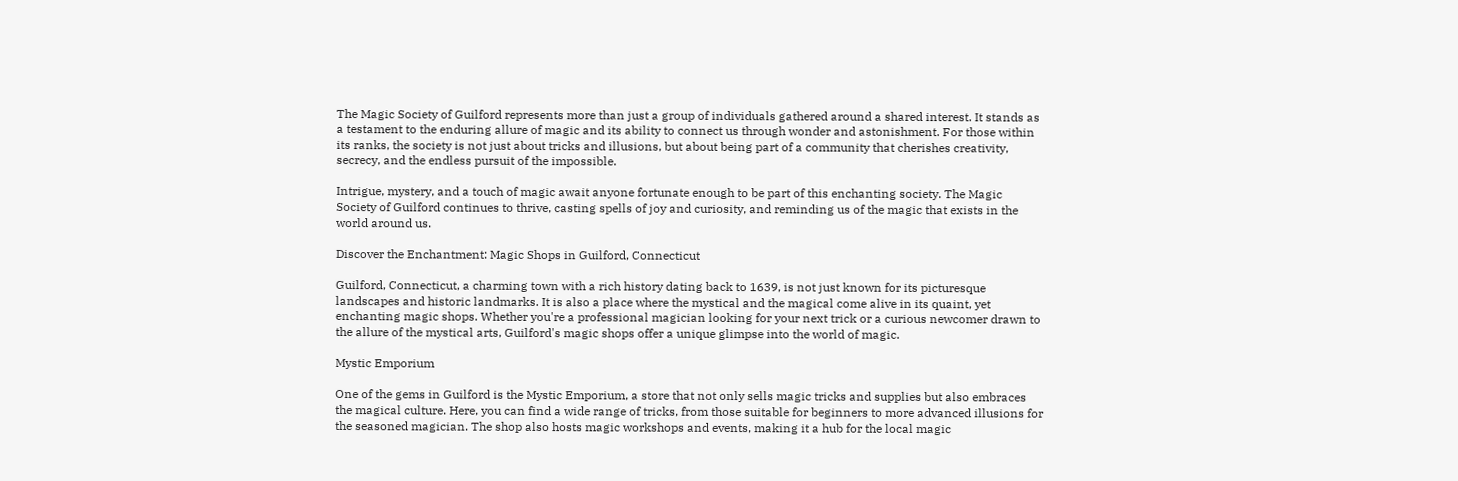The Magic Society of Guilford represents more than just a group of individuals gathered around a shared interest. It stands as a testament to the enduring allure of magic and its ability to connect us through wonder and astonishment. For those within its ranks, the society is not just about tricks and illusions, but about being part of a community that cherishes creativity, secrecy, and the endless pursuit of the impossible.

Intrigue, mystery, and a touch of magic await anyone fortunate enough to be part of this enchanting society. The Magic Society of Guilford continues to thrive, casting spells of joy and curiosity, and reminding us of the magic that exists in the world around us.

Discover the Enchantment: Magic Shops in Guilford, Connecticut

Guilford, Connecticut, a charming town with a rich history dating back to 1639, is not just known for its picturesque landscapes and historic landmarks. It is also a place where the mystical and the magical come alive in its quaint, yet enchanting magic shops. Whether you're a professional magician looking for your next trick or a curious newcomer drawn to the allure of the mystical arts, Guilford's magic shops offer a unique glimpse into the world of magic.

Mystic Emporium

One of the gems in Guilford is the Mystic Emporium, a store that not only sells magic tricks and supplies but also embraces the magical culture. Here, you can find a wide range of tricks, from those suitable for beginners to more advanced illusions for the seasoned magician. The shop also hosts magic workshops and events, making it a hub for the local magic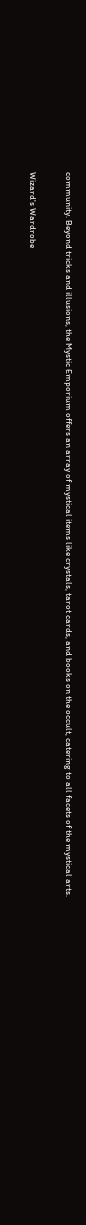community. Beyond tricks and illusions, the Mystic Emporium offers an array of mystical items like crystals, tarot cards, and books on the occult, catering to all facets of the mystical arts.

Wizard's Wardrobe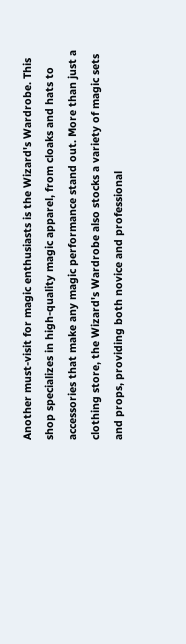Another must-visit for magic enthusiasts is the Wizard's Wardrobe. This shop specializes in high-quality magic apparel, from cloaks and hats to accessories that make any magic performance stand out. More than just a clothing store, the Wizard's Wardrobe also stocks a variety of magic sets and props, providing both novice and professional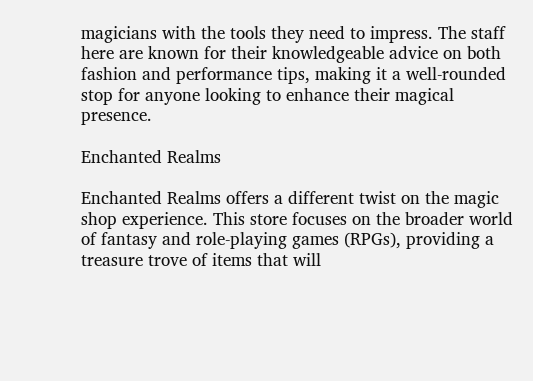magicians with the tools they need to impress. The staff here are known for their knowledgeable advice on both fashion and performance tips, making it a well-rounded stop for anyone looking to enhance their magical presence.

Enchanted Realms

Enchanted Realms offers a different twist on the magic shop experience. This store focuses on the broader world of fantasy and role-playing games (RPGs), providing a treasure trove of items that will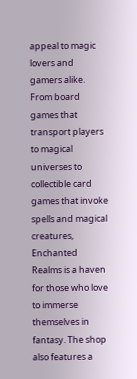appeal to magic lovers and gamers alike. From board games that transport players to magical universes to collectible card games that invoke spells and magical creatures, Enchanted Realms is a haven for those who love to immerse themselves in fantasy. The shop also features a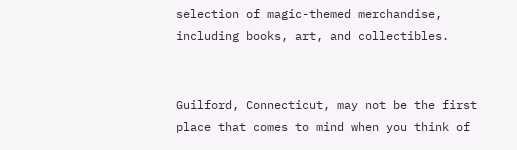selection of magic-themed merchandise, including books, art, and collectibles.


Guilford, Connecticut, may not be the first place that comes to mind when you think of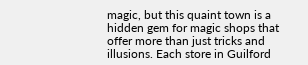magic, but this quaint town is a hidden gem for magic shops that offer more than just tricks and illusions. Each store in Guilford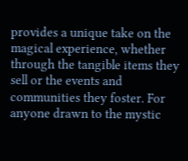provides a unique take on the magical experience, whether through the tangible items they sell or the events and communities they foster. For anyone drawn to the mystic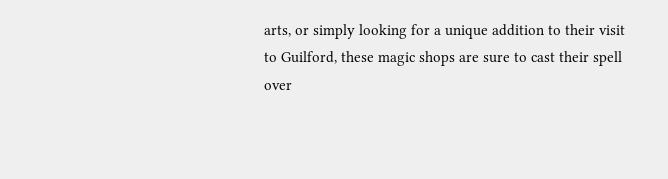arts, or simply looking for a unique addition to their visit to Guilford, these magic shops are sure to cast their spell over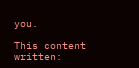you.

This content written: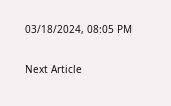03/18/2024, 08:05 PM

Next Article